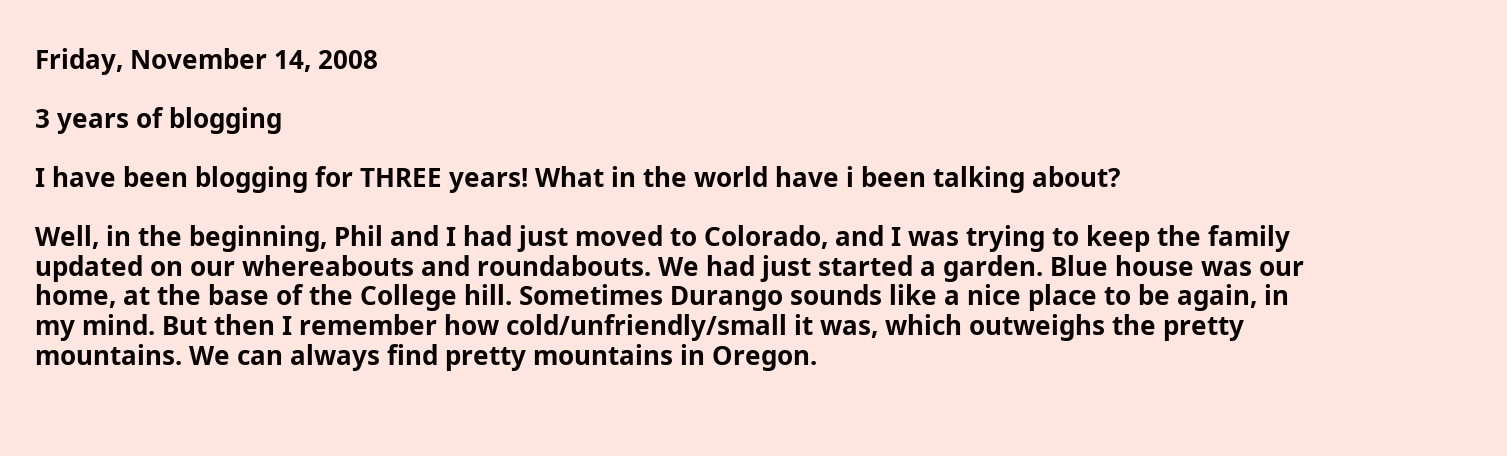Friday, November 14, 2008

3 years of blogging

I have been blogging for THREE years! What in the world have i been talking about?

Well, in the beginning, Phil and I had just moved to Colorado, and I was trying to keep the family updated on our whereabouts and roundabouts. We had just started a garden. Blue house was our home, at the base of the College hill. Sometimes Durango sounds like a nice place to be again, in my mind. But then I remember how cold/unfriendly/small it was, which outweighs the pretty mountains. We can always find pretty mountains in Oregon.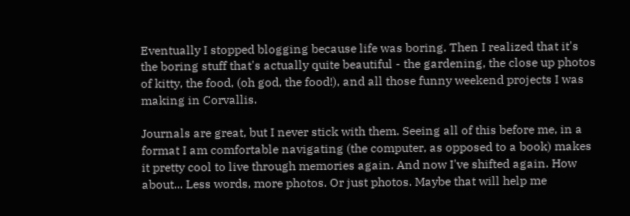Eventually I stopped blogging because life was boring. Then I realized that it's the boring stuff that's actually quite beautiful - the gardening, the close up photos of kitty, the food, (oh god, the food!), and all those funny weekend projects I was making in Corvallis.

Journals are great, but I never stick with them. Seeing all of this before me, in a format I am comfortable navigating (the computer, as opposed to a book) makes it pretty cool to live through memories again. And now I've shifted again. How about... Less words, more photos. Or just photos. Maybe that will help me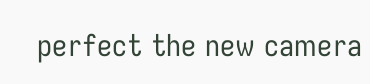perfect the new camera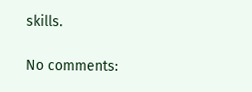skills.

No comments: